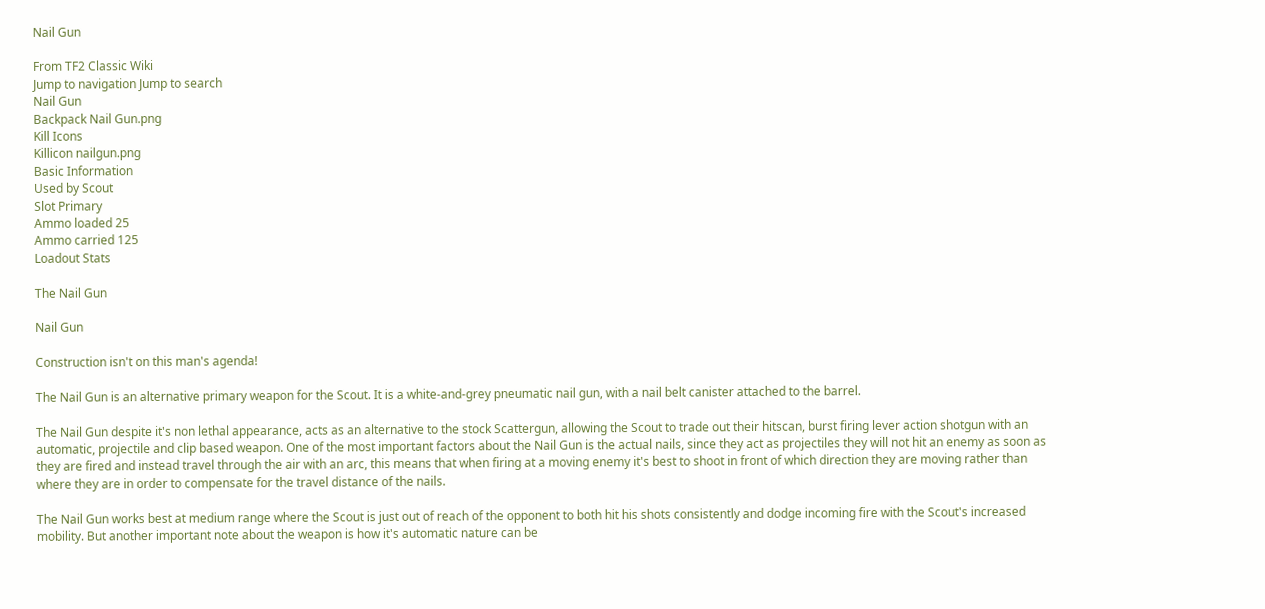Nail Gun

From TF2 Classic Wiki
Jump to navigation Jump to search
Nail Gun
Backpack Nail Gun.png
Kill Icons
Killicon nailgun.png
Basic Information
Used by Scout
Slot Primary
Ammo loaded 25
Ammo carried 125
Loadout Stats

The Nail Gun

Nail Gun

Construction isn't on this man's agenda!

The Nail Gun is an alternative primary weapon for the Scout. It is a white-and-grey pneumatic nail gun, with a nail belt canister attached to the barrel.

The Nail Gun despite it's non lethal appearance, acts as an alternative to the stock Scattergun, allowing the Scout to trade out their hitscan, burst firing lever action shotgun with an automatic, projectile and clip based weapon. One of the most important factors about the Nail Gun is the actual nails, since they act as projectiles they will not hit an enemy as soon as they are fired and instead travel through the air with an arc, this means that when firing at a moving enemy it's best to shoot in front of which direction they are moving rather than where they are in order to compensate for the travel distance of the nails.

The Nail Gun works best at medium range where the Scout is just out of reach of the opponent to both hit his shots consistently and dodge incoming fire with the Scout's increased mobility. But another important note about the weapon is how it's automatic nature can be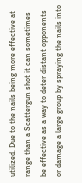utilized. Due to the nails being more effective at range than a Scattergun shot it can sometimes be effective as a way to deter distant opponents or damage a large group by spraying the nails into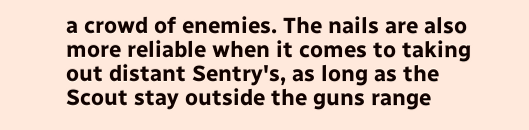a crowd of enemies. The nails are also more reliable when it comes to taking out distant Sentry's, as long as the Scout stay outside the guns range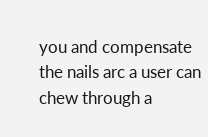you and compensate the nails arc a user can chew through a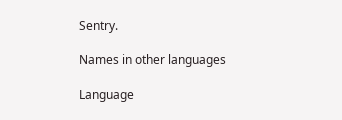Sentry.

Names in other languages

Language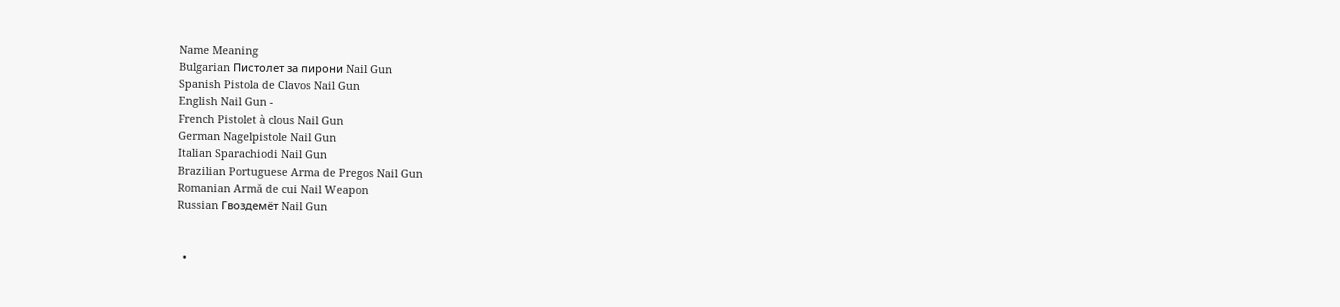Name Meaning
Bulgarian Пистолет за пирони Nail Gun
Spanish Pistola de Clavos Nail Gun
English Nail Gun -
French Pistolet à clous Nail Gun
German Nagelpistole Nail Gun
Italian Sparachiodi Nail Gun
Brazilian Portuguese Arma de Pregos Nail Gun
Romanian Armă de cui Nail Weapon
Russian Гвоздемёт Nail Gun


  •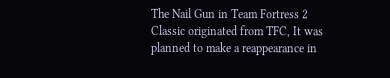The Nail Gun in Team Fortress 2 Classic originated from TFC, It was planned to make a reappearance in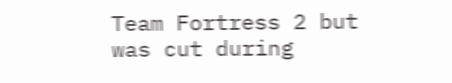Team Fortress 2 but was cut during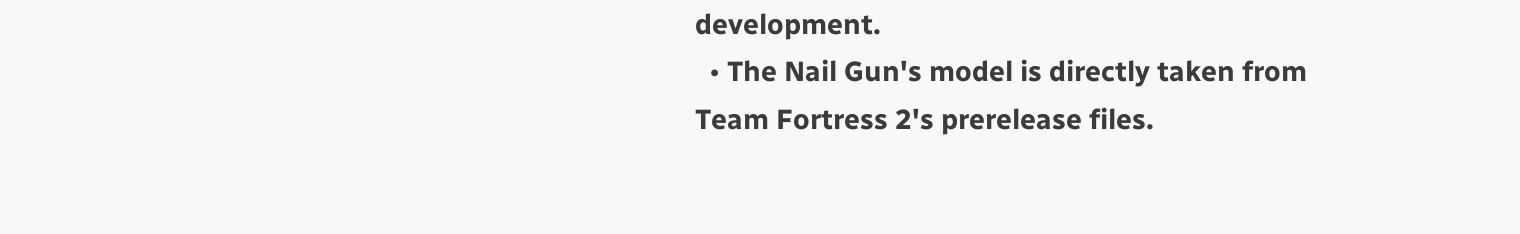development.
  • The Nail Gun's model is directly taken from Team Fortress 2's prerelease files.